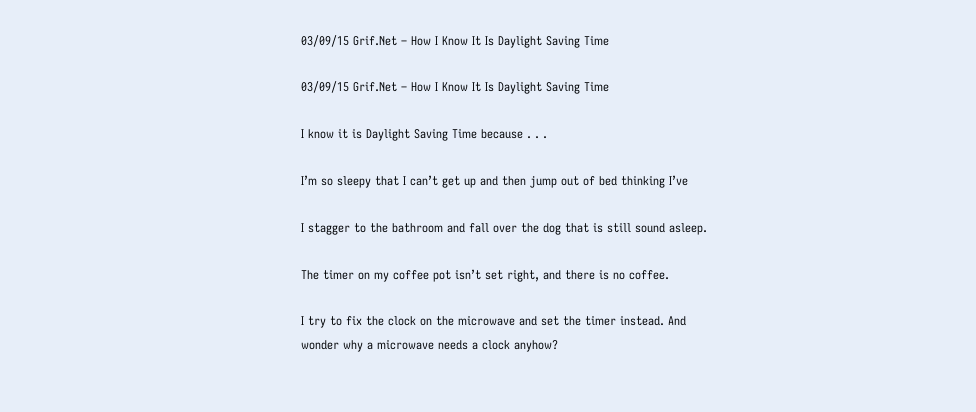03/09/15 Grif.Net – How I Know It Is Daylight Saving Time

03/09/15 Grif.Net – How I Know It Is Daylight Saving Time

I know it is Daylight Saving Time because . . .

I’m so sleepy that I can’t get up and then jump out of bed thinking I’ve

I stagger to the bathroom and fall over the dog that is still sound asleep.

The timer on my coffee pot isn’t set right, and there is no coffee.

I try to fix the clock on the microwave and set the timer instead. And
wonder why a microwave needs a clock anyhow?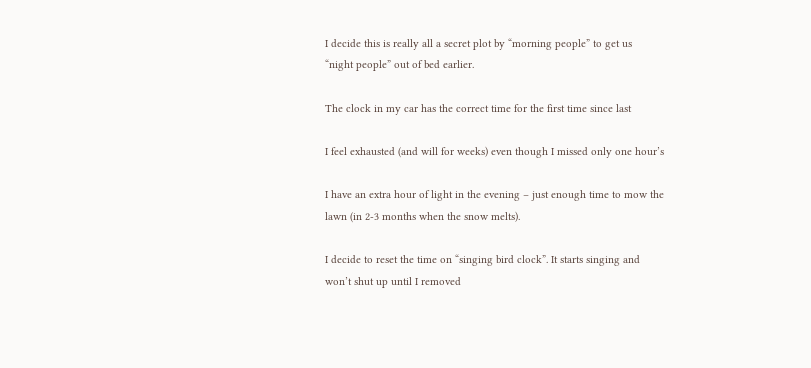I decide this is really all a secret plot by “morning people” to get us
“night people” out of bed earlier.

The clock in my car has the correct time for the first time since last

I feel exhausted (and will for weeks) even though I missed only one hour’s

I have an extra hour of light in the evening – just enough time to mow the
lawn (in 2-3 months when the snow melts).

I decide to reset the time on “singing bird clock”. It starts singing and
won’t shut up until I removed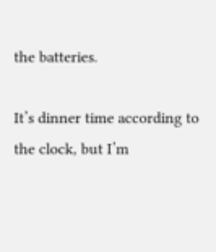the batteries.

It’s dinner time according to the clock, but I’m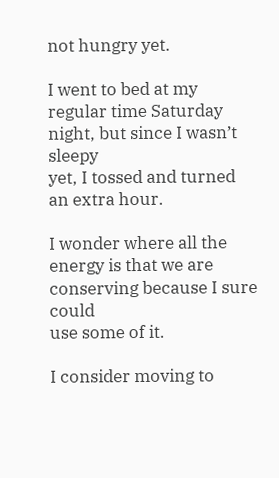not hungry yet.

I went to bed at my regular time Saturday night, but since I wasn’t sleepy
yet, I tossed and turned an extra hour.

I wonder where all the energy is that we are conserving because I sure could
use some of it.

I consider moving to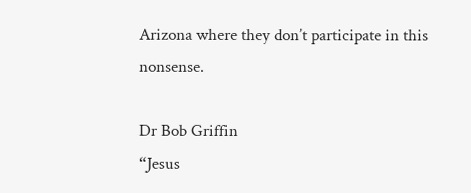Arizona where they don’t participate in this nonsense.

Dr Bob Griffin
“Jesus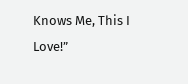Knows Me, This I Love!”